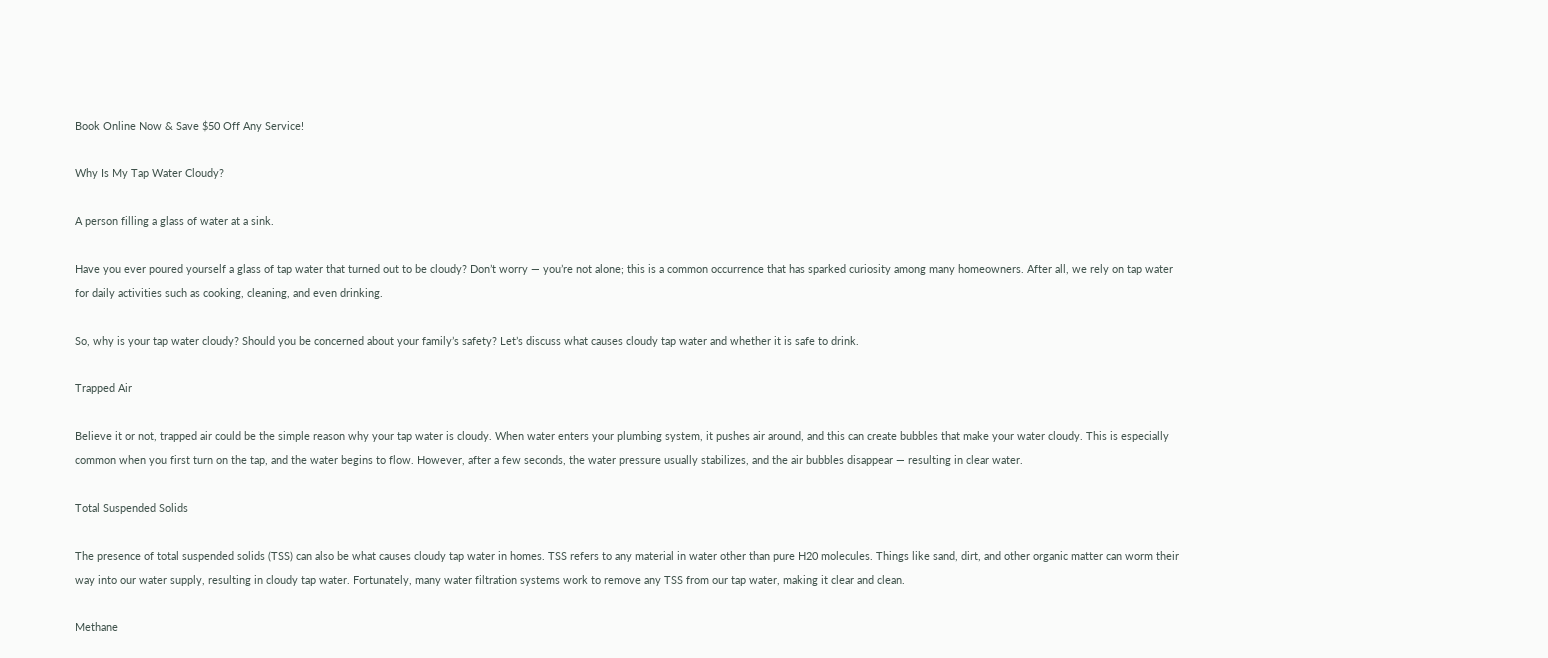Book Online Now & Save $50 Off Any Service!

Why Is My Tap Water Cloudy?

A person filling a glass of water at a sink.

Have you ever poured yourself a glass of tap water that turned out to be cloudy? Don’t worry — you’re not alone; this is a common occurrence that has sparked curiosity among many homeowners. After all, we rely on tap water for daily activities such as cooking, cleaning, and even drinking.

So, why is your tap water cloudy? Should you be concerned about your family’s safety? Let’s discuss what causes cloudy tap water and whether it is safe to drink.

Trapped Air

Believe it or not, trapped air could be the simple reason why your tap water is cloudy. When water enters your plumbing system, it pushes air around, and this can create bubbles that make your water cloudy. This is especially common when you first turn on the tap, and the water begins to flow. However, after a few seconds, the water pressure usually stabilizes, and the air bubbles disappear — resulting in clear water.

Total Suspended Solids

The presence of total suspended solids (TSS) can also be what causes cloudy tap water in homes. TSS refers to any material in water other than pure H20 molecules. Things like sand, dirt, and other organic matter can worm their way into our water supply, resulting in cloudy tap water. Fortunately, many water filtration systems work to remove any TSS from our tap water, making it clear and clean.

Methane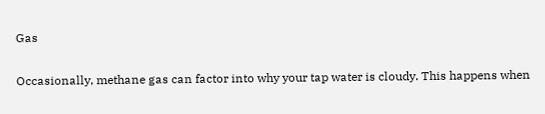Gas

Occasionally, methane gas can factor into why your tap water is cloudy. This happens when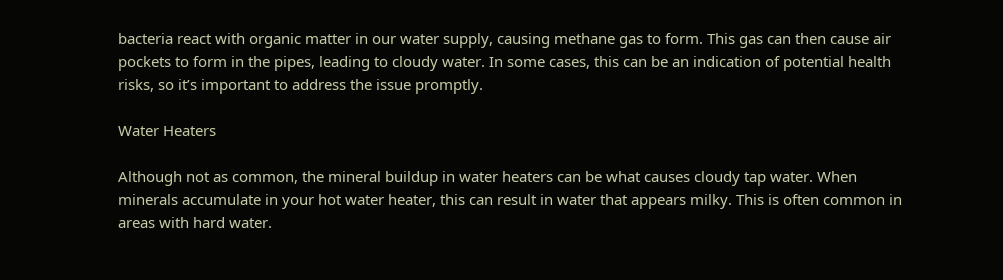bacteria react with organic matter in our water supply, causing methane gas to form. This gas can then cause air pockets to form in the pipes, leading to cloudy water. In some cases, this can be an indication of potential health risks, so it’s important to address the issue promptly.

Water Heaters

Although not as common, the mineral buildup in water heaters can be what causes cloudy tap water. When minerals accumulate in your hot water heater, this can result in water that appears milky. This is often common in areas with hard water.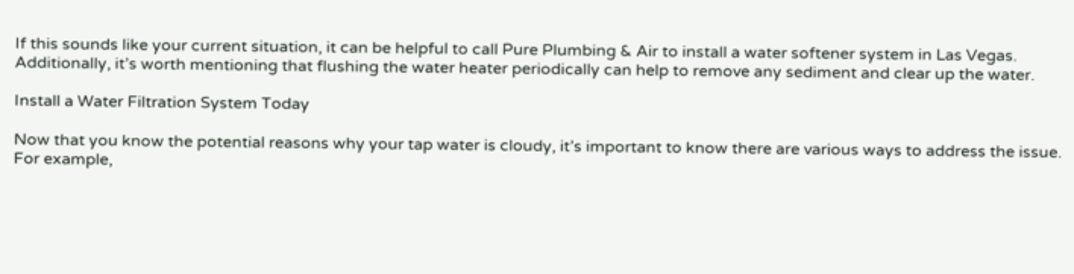If this sounds like your current situation, it can be helpful to call Pure Plumbing & Air to install a water softener system in Las Vegas. Additionally, it’s worth mentioning that flushing the water heater periodically can help to remove any sediment and clear up the water.

Install a Water Filtration System Today

Now that you know the potential reasons why your tap water is cloudy, it’s important to know there are various ways to address the issue. For example,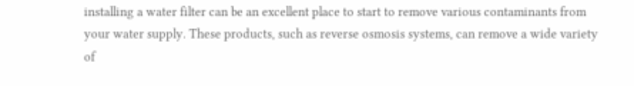installing a water filter can be an excellent place to start to remove various contaminants from your water supply. These products, such as reverse osmosis systems, can remove a wide variety of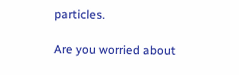particles.

Are you worried about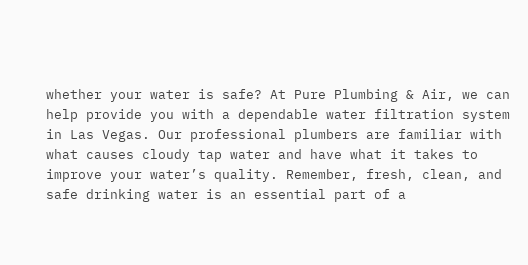whether your water is safe? At Pure Plumbing & Air, we can help provide you with a dependable water filtration system in Las Vegas. Our professional plumbers are familiar with what causes cloudy tap water and have what it takes to improve your water’s quality. Remember, fresh, clean, and safe drinking water is an essential part of a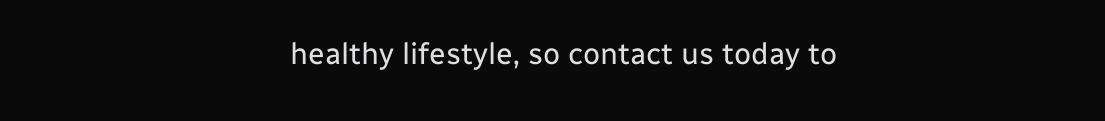healthy lifestyle, so contact us today to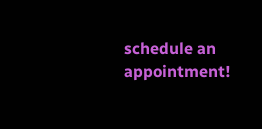schedule an appointment!